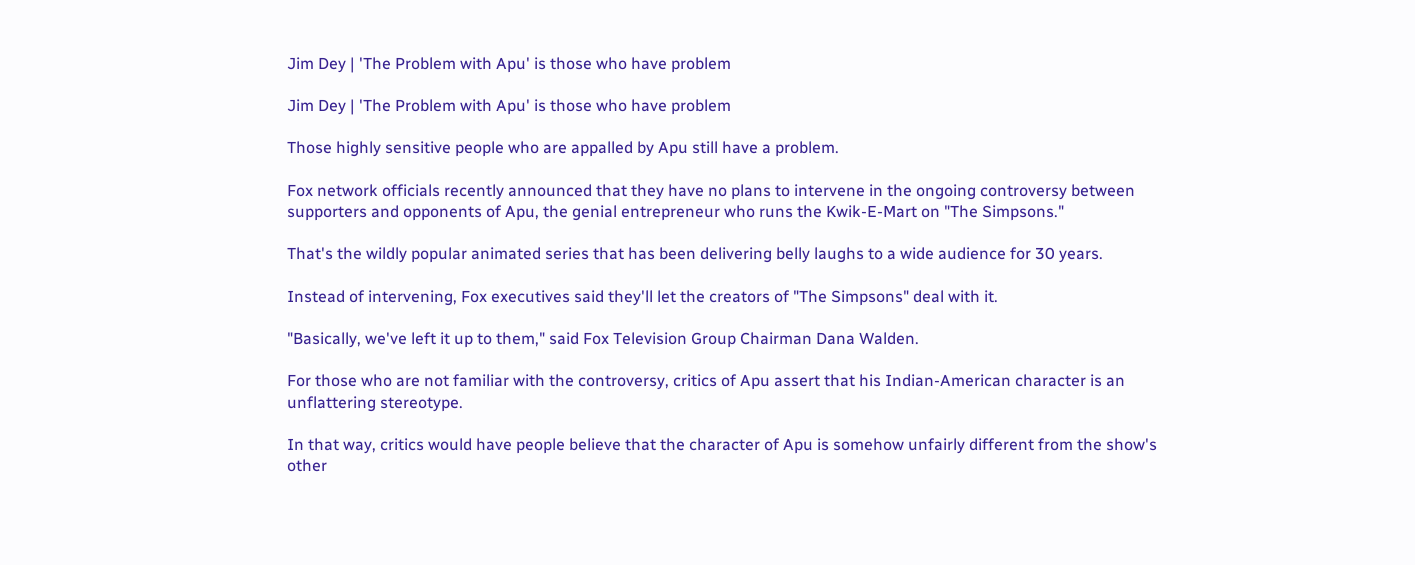Jim Dey | 'The Problem with Apu' is those who have problem

Jim Dey | 'The Problem with Apu' is those who have problem

Those highly sensitive people who are appalled by Apu still have a problem.

Fox network officials recently announced that they have no plans to intervene in the ongoing controversy between supporters and opponents of Apu, the genial entrepreneur who runs the Kwik-E-Mart on "The Simpsons."

That's the wildly popular animated series that has been delivering belly laughs to a wide audience for 30 years.

Instead of intervening, Fox executives said they'll let the creators of "The Simpsons" deal with it.

"Basically, we've left it up to them," said Fox Television Group Chairman Dana Walden.

For those who are not familiar with the controversy, critics of Apu assert that his Indian-American character is an unflattering stereotype.

In that way, critics would have people believe that the character of Apu is somehow unfairly different from the show's other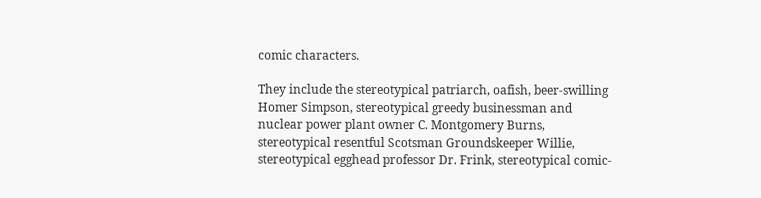comic characters.

They include the stereotypical patriarch, oafish, beer-swilling Homer Simpson, stereotypical greedy businessman and nuclear power plant owner C. Montgomery Burns, stereotypical resentful Scotsman Groundskeeper Willie, stereotypical egghead professor Dr. Frink, stereotypical comic-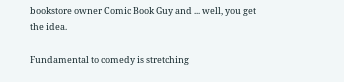bookstore owner Comic Book Guy and ... well, you get the idea.

Fundamental to comedy is stretching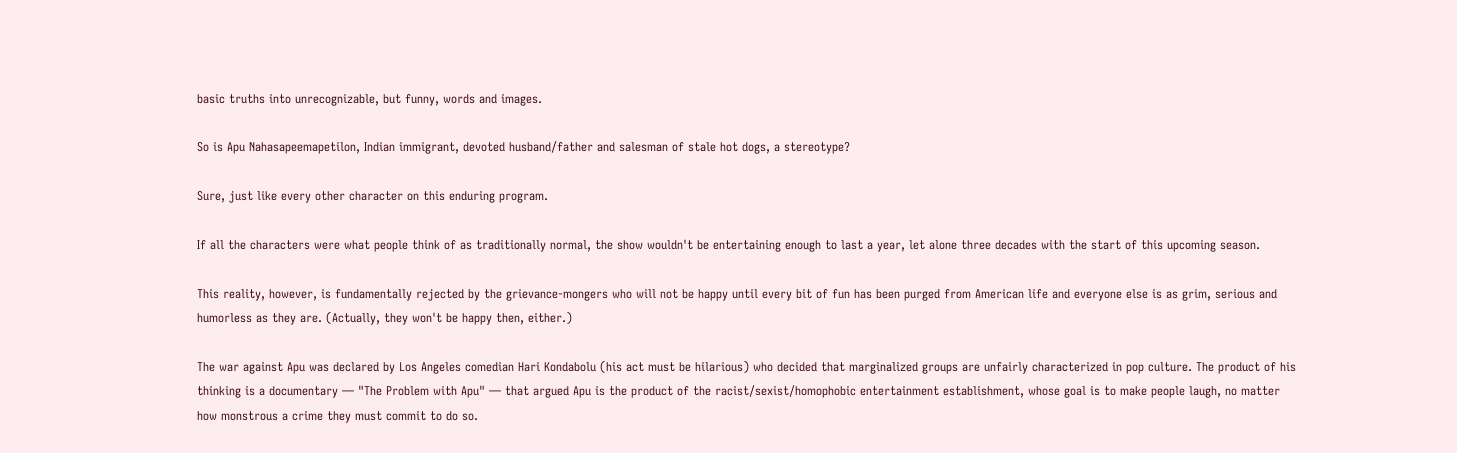basic truths into unrecognizable, but funny, words and images.

So is Apu Nahasapeemapetilon, Indian immigrant, devoted husband/father and salesman of stale hot dogs, a stereotype?

Sure, just like every other character on this enduring program.

If all the characters were what people think of as traditionally normal, the show wouldn't be entertaining enough to last a year, let alone three decades with the start of this upcoming season.

This reality, however, is fundamentally rejected by the grievance-mongers who will not be happy until every bit of fun has been purged from American life and everyone else is as grim, serious and humorless as they are. (Actually, they won't be happy then, either.)

The war against Apu was declared by Los Angeles comedian Hari Kondabolu (his act must be hilarious) who decided that marginalized groups are unfairly characterized in pop culture. The product of his thinking is a documentary — "The Problem with Apu" — that argued Apu is the product of the racist/sexist/homophobic entertainment establishment, whose goal is to make people laugh, no matter how monstrous a crime they must commit to do so.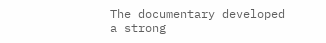The documentary developed a strong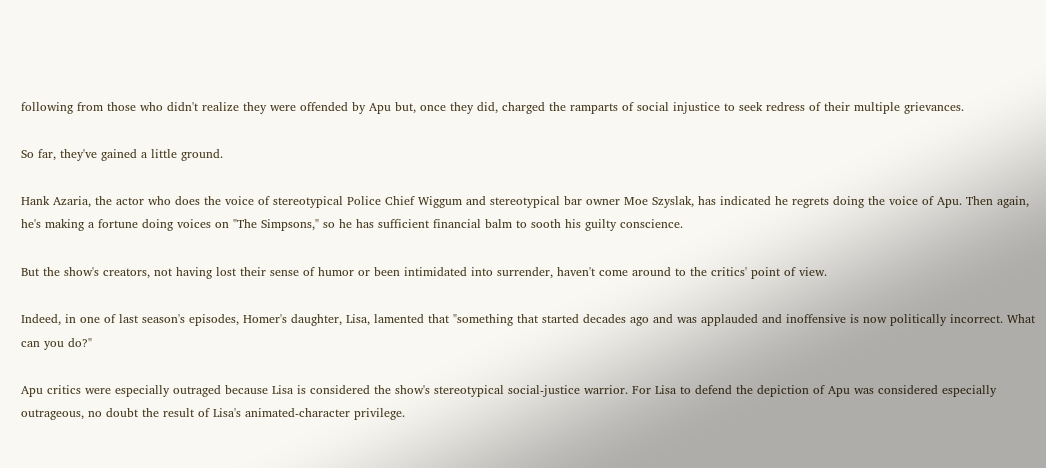following from those who didn't realize they were offended by Apu but, once they did, charged the ramparts of social injustice to seek redress of their multiple grievances.

So far, they've gained a little ground.

Hank Azaria, the actor who does the voice of stereotypical Police Chief Wiggum and stereotypical bar owner Moe Szyslak, has indicated he regrets doing the voice of Apu. Then again, he's making a fortune doing voices on "The Simpsons," so he has sufficient financial balm to sooth his guilty conscience.

But the show's creators, not having lost their sense of humor or been intimidated into surrender, haven't come around to the critics' point of view.

Indeed, in one of last season's episodes, Homer's daughter, Lisa, lamented that "something that started decades ago and was applauded and inoffensive is now politically incorrect. What can you do?"

Apu critics were especially outraged because Lisa is considered the show's stereotypical social-justice warrior. For Lisa to defend the depiction of Apu was considered especially outrageous, no doubt the result of Lisa's animated-character privilege.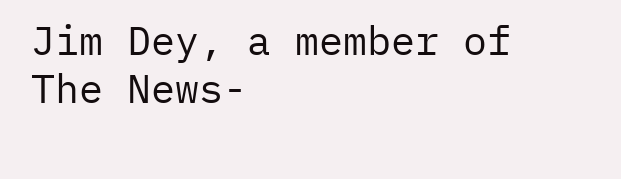Jim Dey, a member of The News-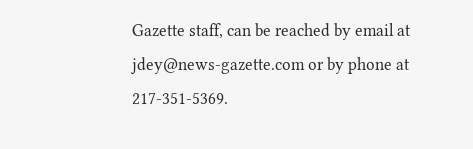Gazette staff, can be reached by email at jdey@news-gazette.com or by phone at 217-351-5369.